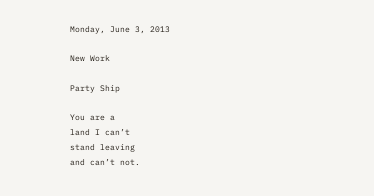Monday, June 3, 2013

New Work

Party Ship

You are a
land I can’t
stand leaving
and can’t not.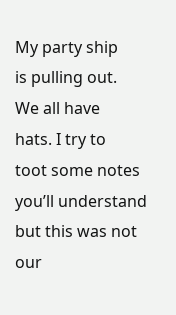My party ship
is pulling out.
We all have
hats. I try to
toot some notes
you’ll understand
but this was not
our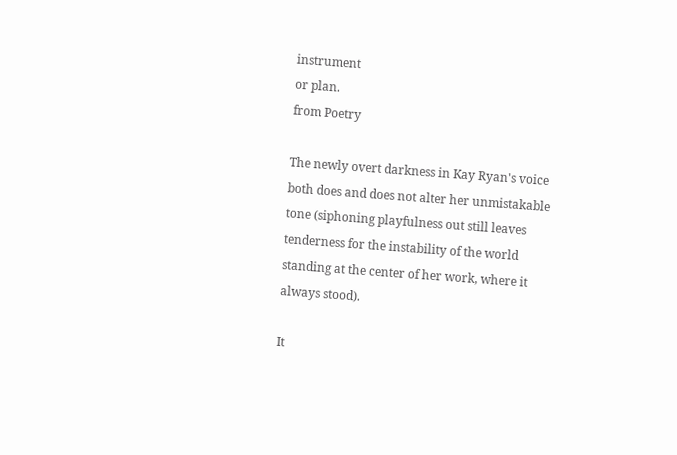instrument
or plan.
from Poetry

The newly overt darkness in Kay Ryan's voice both does and does not alter her unmistakable  tone (siphoning playfulness out still leaves tenderness for the instability of the world standing at the center of her work, where it always stood).

It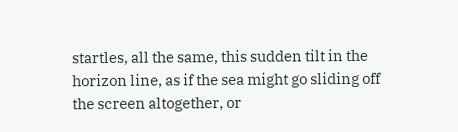startles, all the same, this sudden tilt in the horizon line, as if the sea might go sliding off the screen altogether, or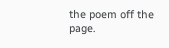the poem off the page.